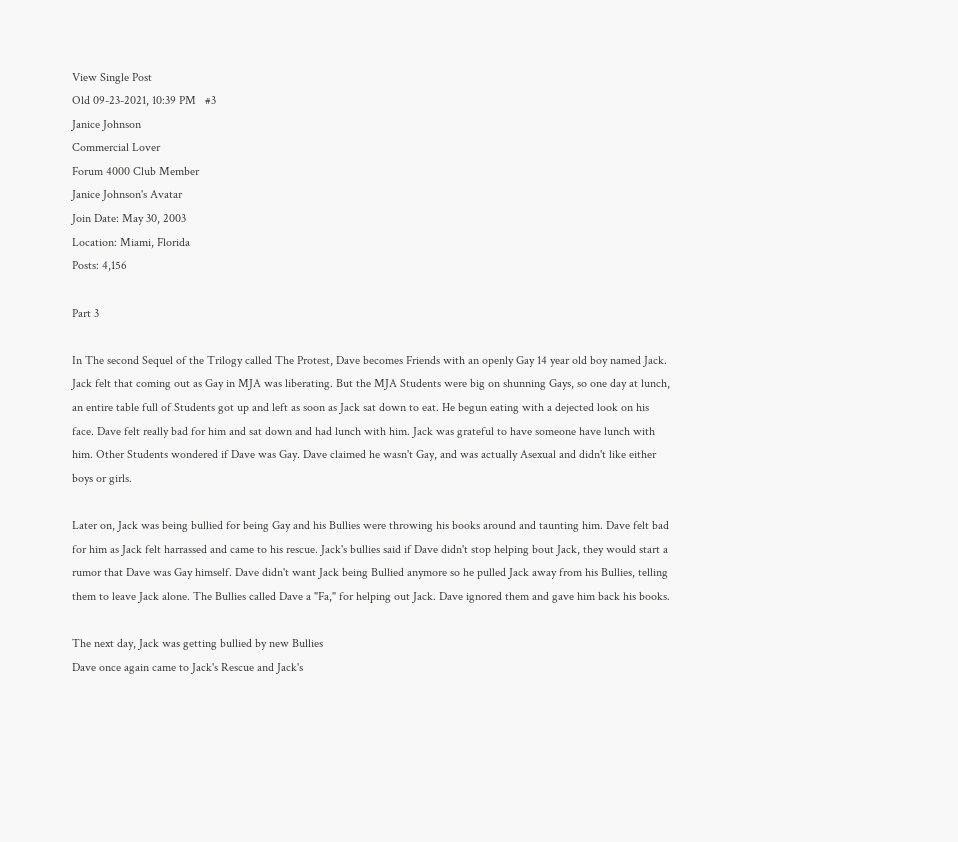View Single Post
Old 09-23-2021, 10:39 PM   #3
Janice Johnson
Commercial Lover
Forum 4000 Club Member
Janice Johnson's Avatar
Join Date: May 30, 2003
Location: Miami, Florida
Posts: 4,156

Part 3

In The second Sequel of the Trilogy called The Protest, Dave becomes Friends with an openly Gay 14 year old boy named Jack. Jack felt that coming out as Gay in MJA was liberating. But the MJA Students were big on shunning Gays, so one day at lunch, an entire table full of Students got up and left as soon as Jack sat down to eat. He begun eating with a dejected look on his face. Dave felt really bad for him and sat down and had lunch with him. Jack was grateful to have someone have lunch with him. Other Students wondered if Dave was Gay. Dave claimed he wasn't Gay, and was actually Asexual and didn't like either boys or girls.

Later on, Jack was being bullied for being Gay and his Bullies were throwing his books around and taunting him. Dave felt bad for him as Jack felt harrassed and came to his rescue. Jack's bullies said if Dave didn't stop helping bout Jack, they would start a rumor that Dave was Gay himself. Dave didn't want Jack being Bullied anymore so he pulled Jack away from his Bullies, telling them to leave Jack alone. The Bullies called Dave a "Fa," for helping out Jack. Dave ignored them and gave him back his books.

The next day, Jack was getting bullied by new Bullies
Dave once again came to Jack's Rescue and Jack's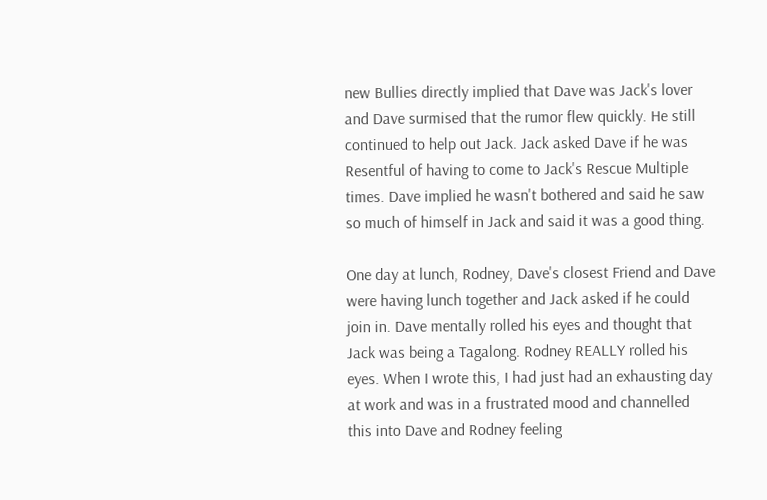new Bullies directly implied that Dave was Jack's lover and Dave surmised that the rumor flew quickly. He still continued to help out Jack. Jack asked Dave if he was Resentful of having to come to Jack's Rescue Multiple times. Dave implied he wasn't bothered and said he saw so much of himself in Jack and said it was a good thing.

One day at lunch, Rodney, Dave's closest Friend and Dave were having lunch together and Jack asked if he could join in. Dave mentally rolled his eyes and thought that Jack was being a Tagalong. Rodney REALLY rolled his eyes. When I wrote this, I had just had an exhausting day at work and was in a frustrated mood and channelled this into Dave and Rodney feeling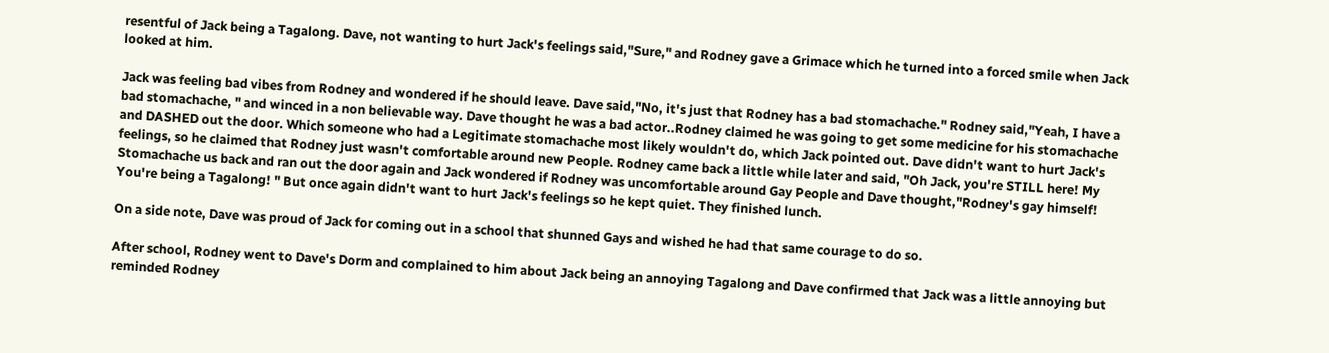resentful of Jack being a Tagalong. Dave, not wanting to hurt Jack's feelings said,"Sure," and Rodney gave a Grimace which he turned into a forced smile when Jack looked at him.

Jack was feeling bad vibes from Rodney and wondered if he should leave. Dave said,"No, it's just that Rodney has a bad stomachache." Rodney said,"Yeah, I have a bad stomachache, " and winced in a non believable way. Dave thought he was a bad actor..Rodney claimed he was going to get some medicine for his stomachache and DASHED out the door. Which someone who had a Legitimate stomachache most likely wouldn't do, which Jack pointed out. Dave didn't want to hurt Jack's feelings, so he claimed that Rodney just wasn't comfortable around new People. Rodney came back a little while later and said, "Oh Jack, you're STILL here! My Stomachache us back and ran out the door again and Jack wondered if Rodney was uncomfortable around Gay People and Dave thought,"Rodney's gay himself! You're being a Tagalong! " But once again didn't want to hurt Jack's feelings so he kept quiet. They finished lunch.

On a side note, Dave was proud of Jack for coming out in a school that shunned Gays and wished he had that same courage to do so.

After school, Rodney went to Dave's Dorm and complained to him about Jack being an annoying Tagalong and Dave confirmed that Jack was a little annoying but reminded Rodney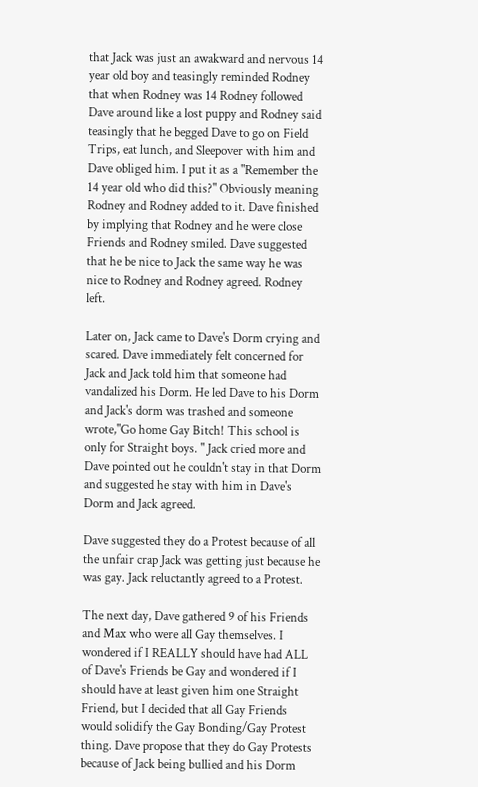that Jack was just an awakward and nervous 14 year old boy and teasingly reminded Rodney that when Rodney was 14 Rodney followed Dave around like a lost puppy and Rodney said teasingly that he begged Dave to go on Field Trips, eat lunch, and Sleepover with him and Dave obliged him. I put it as a "Remember the 14 year old who did this?" Obviously meaning Rodney and Rodney added to it. Dave finished by implying that Rodney and he were close Friends and Rodney smiled. Dave suggested that he be nice to Jack the same way he was nice to Rodney and Rodney agreed. Rodney left.

Later on, Jack came to Dave's Dorm crying and scared. Dave immediately felt concerned for Jack and Jack told him that someone had vandalized his Dorm. He led Dave to his Dorm and Jack's dorm was trashed and someone wrote,"Go home Gay Bitch! This school is only for Straight boys. " Jack cried more and Dave pointed out he couldn't stay in that Dorm and suggested he stay with him in Dave's Dorm and Jack agreed.

Dave suggested they do a Protest because of all the unfair crap Jack was getting just because he was gay. Jack reluctantly agreed to a Protest.

The next day, Dave gathered 9 of his Friends and Max who were all Gay themselves. I wondered if I REALLY should have had ALL of Dave's Friends be Gay and wondered if I should have at least given him one Straight Friend, but I decided that all Gay Friends would solidify the Gay Bonding/Gay Protest thing. Dave propose that they do Gay Protests because of Jack being bullied and his Dorm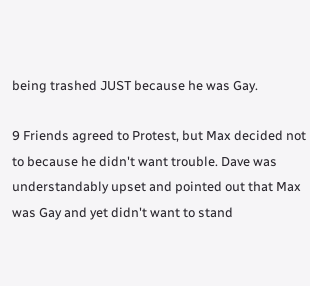being trashed JUST because he was Gay.

9 Friends agreed to Protest, but Max decided not to because he didn't want trouble. Dave was understandably upset and pointed out that Max was Gay and yet didn't want to stand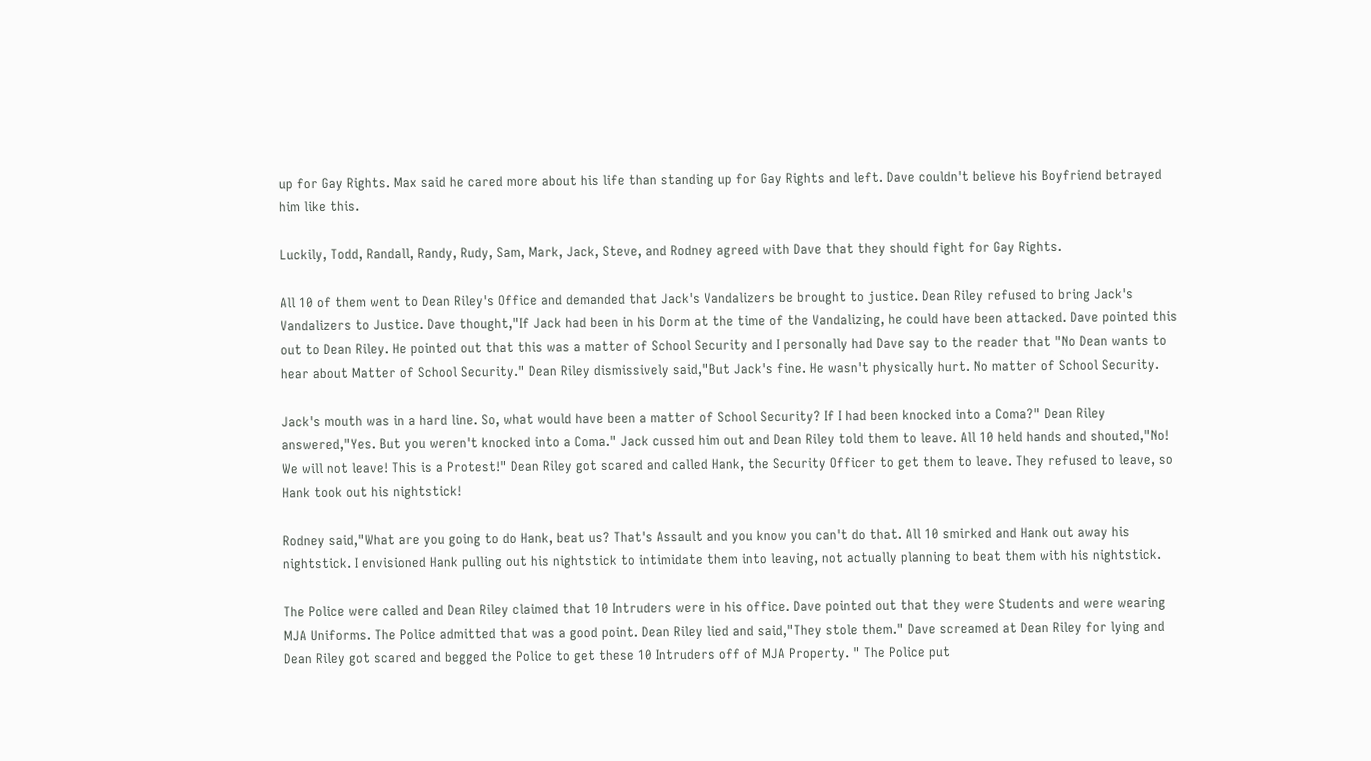up for Gay Rights. Max said he cared more about his life than standing up for Gay Rights and left. Dave couldn't believe his Boyfriend betrayed him like this.

Luckily, Todd, Randall, Randy, Rudy, Sam, Mark, Jack, Steve, and Rodney agreed with Dave that they should fight for Gay Rights.

All 10 of them went to Dean Riley's Office and demanded that Jack's Vandalizers be brought to justice. Dean Riley refused to bring Jack's Vandalizers to Justice. Dave thought,"If Jack had been in his Dorm at the time of the Vandalizing, he could have been attacked. Dave pointed this out to Dean Riley. He pointed out that this was a matter of School Security and I personally had Dave say to the reader that "No Dean wants to hear about Matter of School Security." Dean Riley dismissively said,"But Jack's fine. He wasn't physically hurt. No matter of School Security.

Jack's mouth was in a hard line. So, what would have been a matter of School Security? If I had been knocked into a Coma?" Dean Riley answered,"Yes. But you weren't knocked into a Coma." Jack cussed him out and Dean Riley told them to leave. All 10 held hands and shouted,"No! We will not leave! This is a Protest!" Dean Riley got scared and called Hank, the Security Officer to get them to leave. They refused to leave, so Hank took out his nightstick!

Rodney said,"What are you going to do Hank, beat us? That's Assault and you know you can't do that. All 10 smirked and Hank out away his nightstick. I envisioned Hank pulling out his nightstick to intimidate them into leaving, not actually planning to beat them with his nightstick.

The Police were called and Dean Riley claimed that 10 Intruders were in his office. Dave pointed out that they were Students and were wearing MJA Uniforms. The Police admitted that was a good point. Dean Riley lied and said,"They stole them." Dave screamed at Dean Riley for lying and Dean Riley got scared and begged the Police to get these 10 Intruders off of MJA Property. " The Police put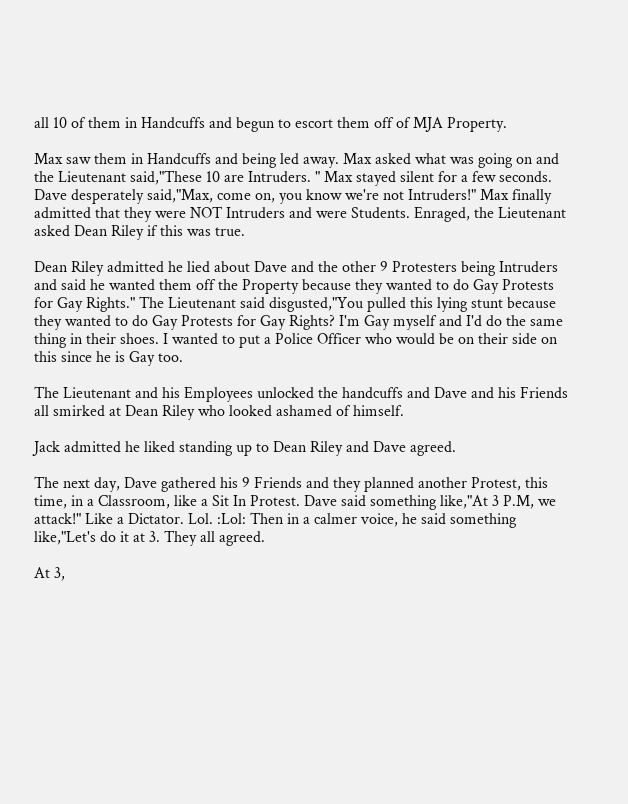all 10 of them in Handcuffs and begun to escort them off of MJA Property.

Max saw them in Handcuffs and being led away. Max asked what was going on and the Lieutenant said,"These 10 are Intruders. " Max stayed silent for a few seconds. Dave desperately said,"Max, come on, you know we're not Intruders!" Max finally admitted that they were NOT Intruders and were Students. Enraged, the Lieutenant asked Dean Riley if this was true.

Dean Riley admitted he lied about Dave and the other 9 Protesters being Intruders and said he wanted them off the Property because they wanted to do Gay Protests for Gay Rights." The Lieutenant said disgusted,"You pulled this lying stunt because they wanted to do Gay Protests for Gay Rights? I'm Gay myself and I'd do the same thing in their shoes. I wanted to put a Police Officer who would be on their side on this since he is Gay too.

The Lieutenant and his Employees unlocked the handcuffs and Dave and his Friends all smirked at Dean Riley who looked ashamed of himself.

Jack admitted he liked standing up to Dean Riley and Dave agreed.

The next day, Dave gathered his 9 Friends and they planned another Protest, this time, in a Classroom, like a Sit In Protest. Dave said something like,"At 3 P.M, we attack!" Like a Dictator. Lol. :Lol: Then in a calmer voice, he said something like,"Let's do it at 3. They all agreed.

At 3,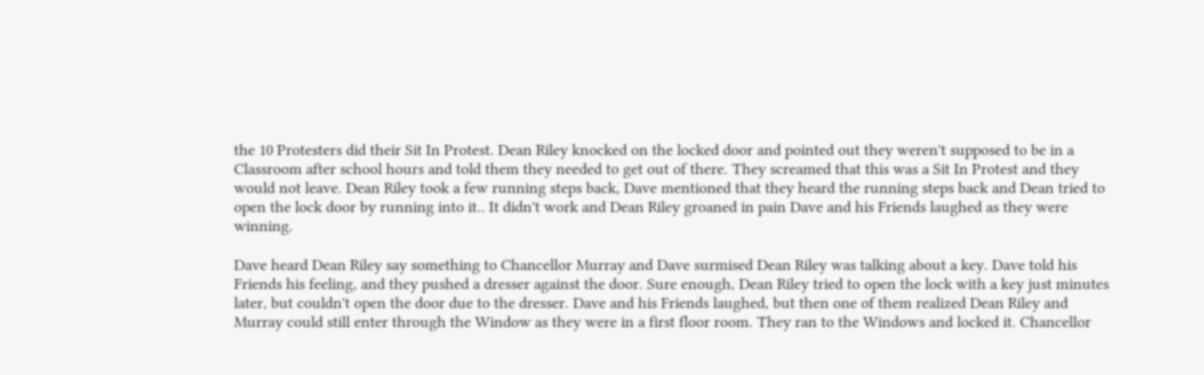the 10 Protesters did their Sit In Protest. Dean Riley knocked on the locked door and pointed out they weren't supposed to be in a Classroom after school hours and told them they needed to get out of there. They screamed that this was a Sit In Protest and they would not leave. Dean Riley took a few running steps back, Dave mentioned that they heard the running steps back and Dean tried to open the lock door by running into it.. It didn't work and Dean Riley groaned in pain Dave and his Friends laughed as they were winning.

Dave heard Dean Riley say something to Chancellor Murray and Dave surmised Dean Riley was talking about a key. Dave told his Friends his feeling, and they pushed a dresser against the door. Sure enough, Dean Riley tried to open the lock with a key just minutes later, but couldn't open the door due to the dresser. Dave and his Friends laughed, but then one of them realized Dean Riley and Murray could still enter through the Window as they were in a first floor room. They ran to the Windows and locked it. Chancellor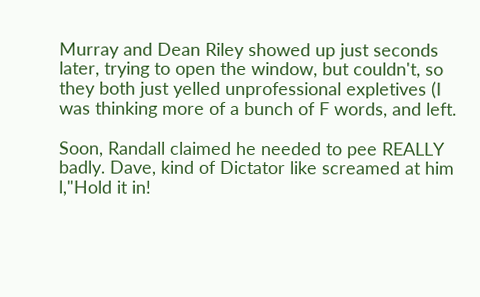Murray and Dean Riley showed up just seconds later, trying to open the window, but couldn't, so they both just yelled unprofessional expletives (I was thinking more of a bunch of F words, and left.

Soon, Randall claimed he needed to pee REALLY badly. Dave, kind of Dictator like screamed at him l,"Hold it in!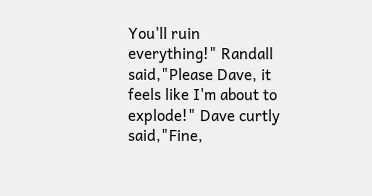You'll ruin everything!" Randall said,"Please Dave, it feels like I'm about to explode!" Dave curtly said,"Fine,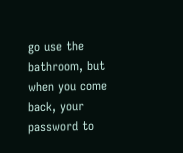go use the bathroom, but when you come back, your password to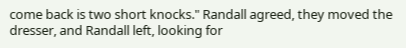come back is two short knocks." Randall agreed, they moved the dresser, and Randall left, looking for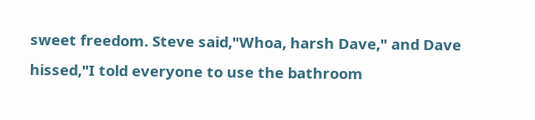sweet freedom. Steve said,"Whoa, harsh Dave," and Dave hissed,"I told everyone to use the bathroom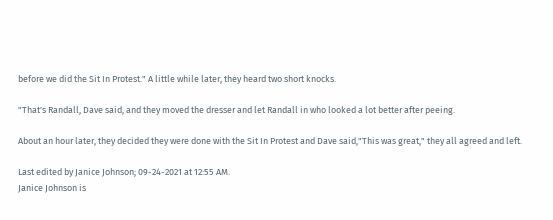before we did the Sit In Protest." A little while later, they heard two short knocks.

"That's Randall, Dave said, and they moved the dresser and let Randall in who looked a lot better after peeing.

About an hour later, they decided they were done with the Sit In Protest and Dave said,"This was great," they all agreed and left.

Last edited by Janice Johnson; 09-24-2021 at 12:55 AM.
Janice Johnson is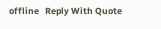offline   Reply With Quote